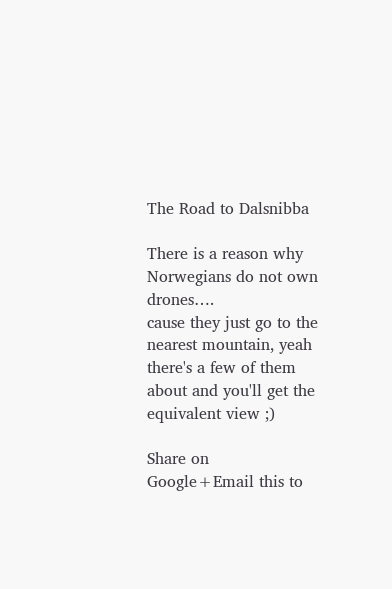The Road to Dalsnibba

There is a reason why Norwegians do not own drones….
cause they just go to the nearest mountain, yeah there's a few of them about and you'll get the equivalent view ;)

Share on Google+Email this to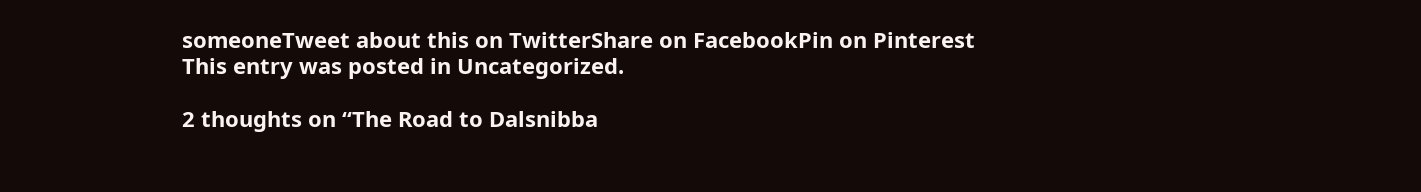someoneTweet about this on TwitterShare on FacebookPin on Pinterest
This entry was posted in Uncategorized.

2 thoughts on “The Road to Dalsnibba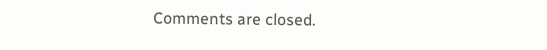Comments are closed.